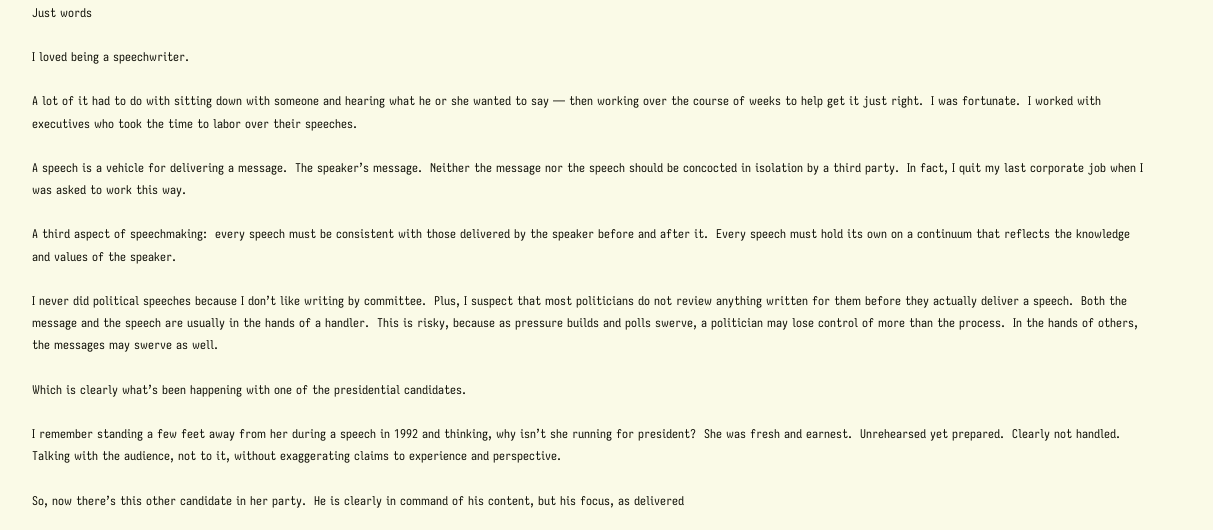Just words

I loved being a speechwriter.

A lot of it had to do with sitting down with someone and hearing what he or she wanted to say — then working over the course of weeks to help get it just right.  I was fortunate.  I worked with executives who took the time to labor over their speeches.

A speech is a vehicle for delivering a message.  The speaker’s message.  Neither the message nor the speech should be concocted in isolation by a third party.  In fact, I quit my last corporate job when I was asked to work this way.

A third aspect of speechmaking:  every speech must be consistent with those delivered by the speaker before and after it.  Every speech must hold its own on a continuum that reflects the knowledge and values of the speaker.

I never did political speeches because I don’t like writing by committee.  Plus, I suspect that most politicians do not review anything written for them before they actually deliver a speech.  Both the message and the speech are usually in the hands of a handler.  This is risky, because as pressure builds and polls swerve, a politician may lose control of more than the process.  In the hands of others, the messages may swerve as well.

Which is clearly what’s been happening with one of the presidential candidates.

I remember standing a few feet away from her during a speech in 1992 and thinking, why isn’t she running for president?  She was fresh and earnest.  Unrehearsed yet prepared.  Clearly not handled.  Talking with the audience, not to it, without exaggerating claims to experience and perspective.

So, now there’s this other candidate in her party.  He is clearly in command of his content, but his focus, as delivered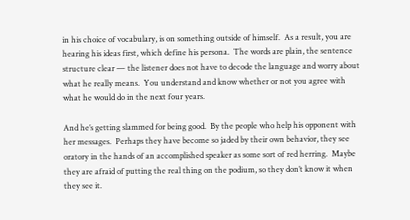in his choice of vocabulary, is on something outside of himself.  As a result, you are hearing his ideas first, which define his persona.  The words are plain, the sentence structure clear — the listener does not have to decode the language and worry about what he really means.  You understand and know whether or not you agree with what he would do in the next four years.

And he’s getting slammed for being good.  By the people who help his opponent with her messages.  Perhaps they have become so jaded by their own behavior, they see oratory in the hands of an accomplished speaker as some sort of red herring.  Maybe they are afraid of putting the real thing on the podium, so they don’t know it when they see it.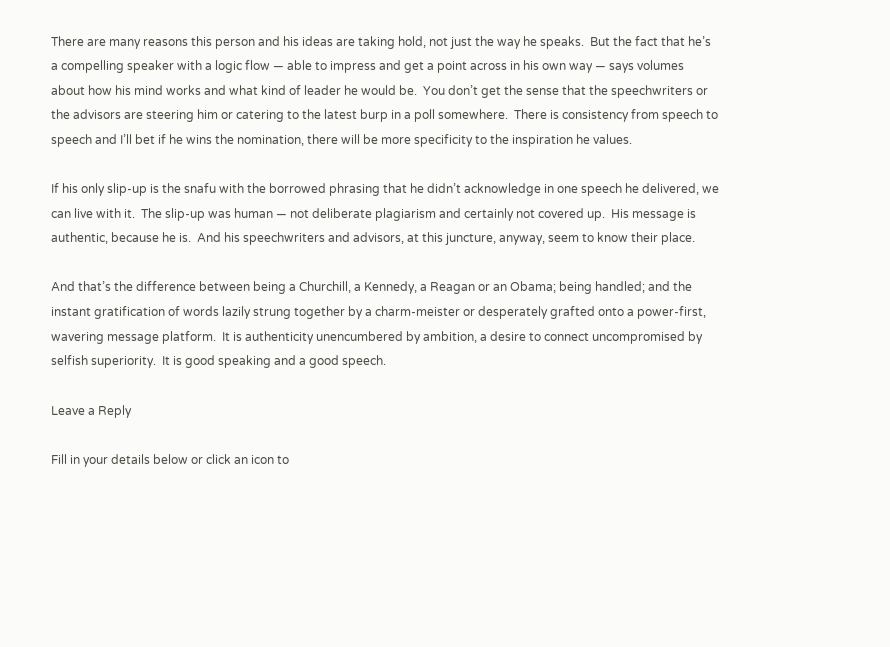There are many reasons this person and his ideas are taking hold, not just the way he speaks.  But the fact that he’s a compelling speaker with a logic flow — able to impress and get a point across in his own way — says volumes about how his mind works and what kind of leader he would be.  You don’t get the sense that the speechwriters or the advisors are steering him or catering to the latest burp in a poll somewhere.  There is consistency from speech to speech and I’ll bet if he wins the nomination, there will be more specificity to the inspiration he values.

If his only slip-up is the snafu with the borrowed phrasing that he didn’t acknowledge in one speech he delivered, we can live with it.  The slip-up was human — not deliberate plagiarism and certainly not covered up.  His message is authentic, because he is.  And his speechwriters and advisors, at this juncture, anyway, seem to know their place.

And that’s the difference between being a Churchill, a Kennedy, a Reagan or an Obama; being handled; and the instant gratification of words lazily strung together by a charm-meister or desperately grafted onto a power-first, wavering message platform.  It is authenticity unencumbered by ambition, a desire to connect uncompromised by selfish superiority.  It is good speaking and a good speech.

Leave a Reply

Fill in your details below or click an icon to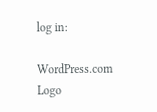log in:

WordPress.com Logo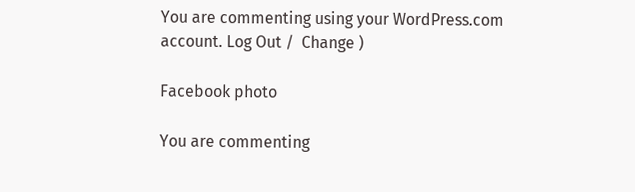You are commenting using your WordPress.com account. Log Out /  Change )

Facebook photo

You are commenting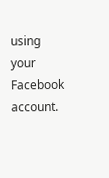using your Facebook account.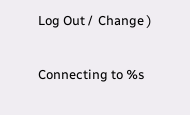Log Out /  Change )

Connecting to %s